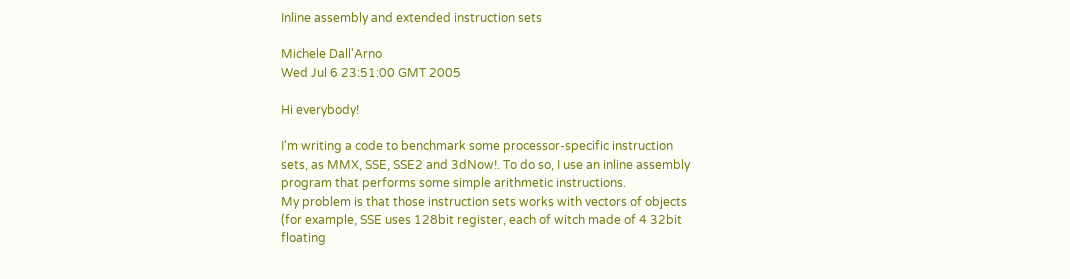Inline assembly and extended instruction sets

Michele Dall'Arno
Wed Jul 6 23:51:00 GMT 2005

Hi everybody!

I'm writing a code to benchmark some processor-specific instruction
sets, as MMX, SSE, SSE2 and 3dNow!. To do so, I use an inline assembly
program that performs some simple arithmetic instructions.
My problem is that those instruction sets works with vectors of objects
(for example, SSE uses 128bit register, each of witch made of 4 32bit
floating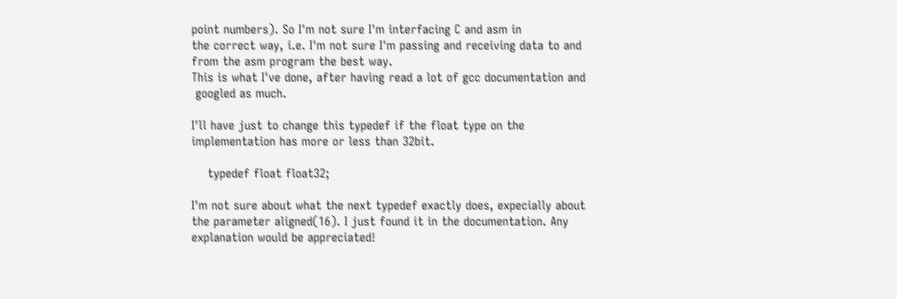point numbers). So I'm not sure I'm interfacing C and asm in
the correct way, i.e. I'm not sure I'm passing and receiving data to and
from the asm program the best way.
This is what I've done, after having read a lot of gcc documentation and
 googled as much.

I'll have just to change this typedef if the float type on the
implementation has more or less than 32bit.

    typedef float float32;

I'm not sure about what the next typedef exactly does, expecially about
the parameter aligned(16). I just found it in the documentation. Any
explanation would be appreciated!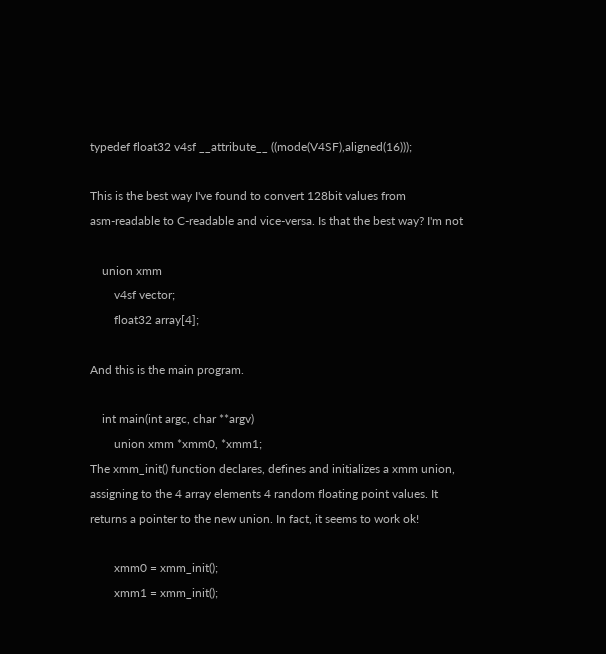typedef float32 v4sf __attribute__ ((mode(V4SF),aligned(16)));

This is the best way I've found to convert 128bit values from
asm-readable to C-readable and vice-versa. Is that the best way? I'm not

    union xmm
        v4sf vector;
        float32 array[4];

And this is the main program.

    int main(int argc, char **argv)
        union xmm *xmm0, *xmm1;
The xmm_init() function declares, defines and initializes a xmm union,
assigning to the 4 array elements 4 random floating point values. It
returns a pointer to the new union. In fact, it seems to work ok!

        xmm0 = xmm_init();
        xmm1 = xmm_init();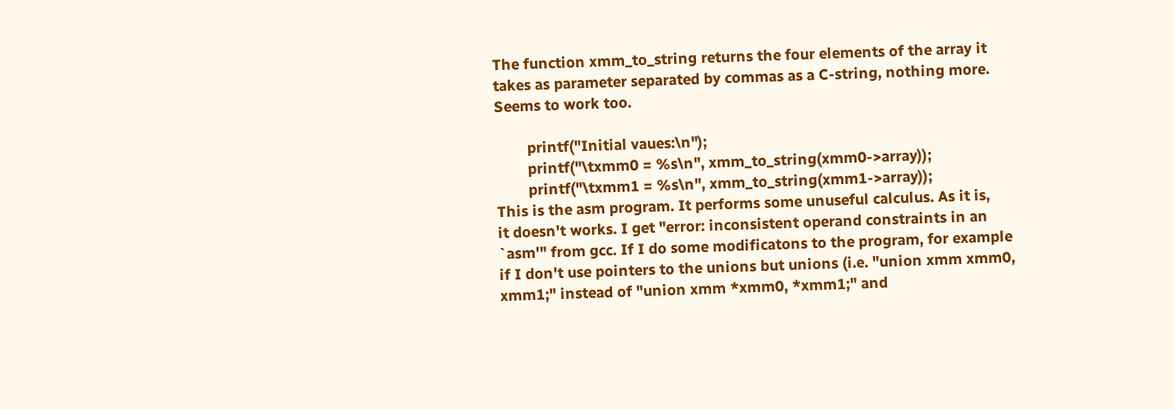The function xmm_to_string returns the four elements of the array it
takes as parameter separated by commas as a C-string, nothing more.
Seems to work too.

        printf("Initial vaues:\n");
        printf("\txmm0 = %s\n", xmm_to_string(xmm0->array));
        printf("\txmm1 = %s\n", xmm_to_string(xmm1->array));
This is the asm program. It performs some unuseful calculus. As it is,
it doesn't works. I get "error: inconsistent operand constraints in an
`asm'" from gcc. If I do some modificatons to the program, for example
if I don't use pointers to the unions but unions (i.e. "union xmm xmm0,
xmm1;" instead of "union xmm *xmm0, *xmm1;" and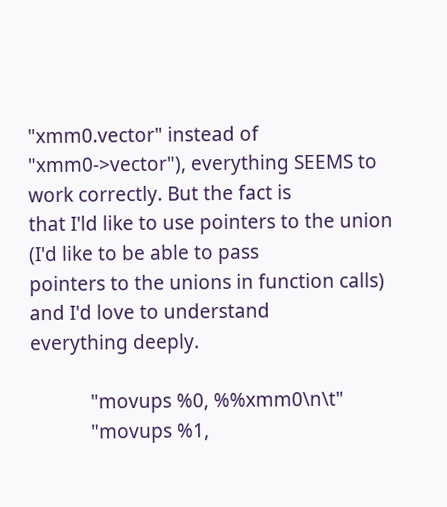"xmm0.vector" instead of
"xmm0->vector"), everything SEEMS to work correctly. But the fact is
that I'ld like to use pointers to the union (I'd like to be able to pass
pointers to the unions in function calls) and I'd love to understand
everything deeply.

            "movups %0, %%xmm0\n\t"
            "movups %1,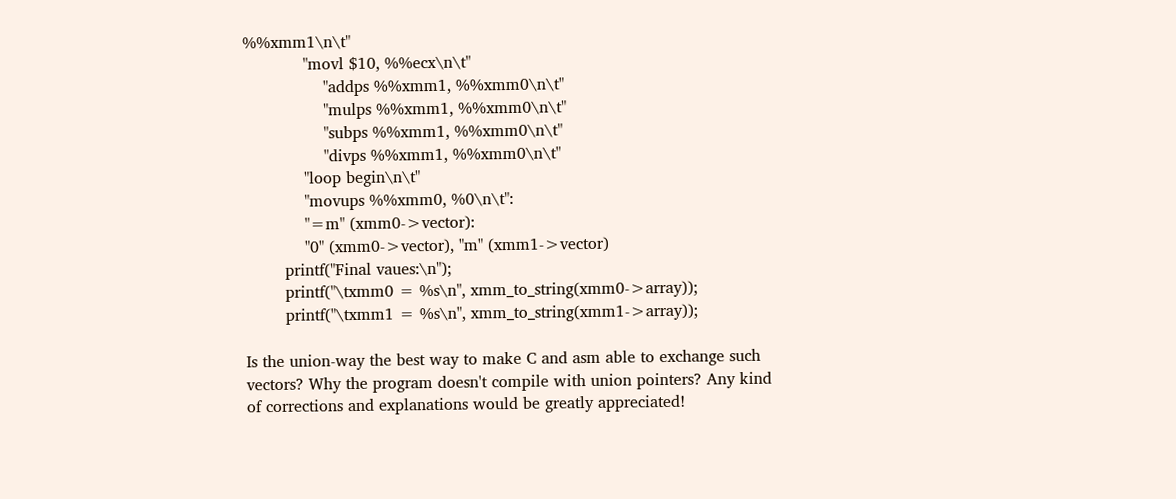%%xmm1\n\t"
            "movl $10, %%ecx\n\t"
                "addps %%xmm1, %%xmm0\n\t"
                "mulps %%xmm1, %%xmm0\n\t"
                "subps %%xmm1, %%xmm0\n\t"
                "divps %%xmm1, %%xmm0\n\t"
            "loop begin\n\t"
            "movups %%xmm0, %0\n\t":
            "=m" (xmm0->vector):
            "0" (xmm0->vector), "m" (xmm1->vector)
        printf("Final vaues:\n");
        printf("\txmm0 = %s\n", xmm_to_string(xmm0->array));
        printf("\txmm1 = %s\n", xmm_to_string(xmm1->array));

Is the union-way the best way to make C and asm able to exchange such
vectors? Why the program doesn't compile with union pointers? Any kind
of corrections and explanations would be greatly appreciated!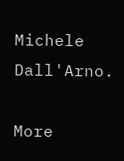Michele Dall'Arno.

More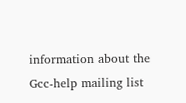information about the Gcc-help mailing list